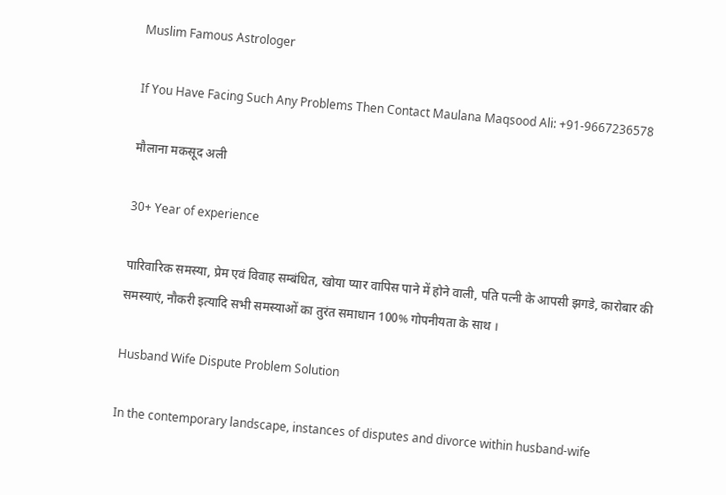Muslim Famous Astrologer

If You Have Facing Such Any Problems Then Contact Maulana Maqsood Ali: +91-9667236578

मौलाना मकसूद अली

30+ Year of experience

पारिवारिक समस्या, प्रेम एवं विवाह सम्बंधित, खोया प्यार वापिस पाने में होने वाली, पति पत्नी के आपसी झगडे, कारोबार की समस्याएं, नौकरी इत्यादि सभी समस्याओं का तुरंत समाधान 100% गोपनीयता के साथ ।

Husband Wife Dispute Problem Solution

In the contemporary landscape, instances of disputes and divorce within husband-wife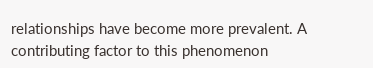relationships have become more prevalent. A contributing factor to this phenomenon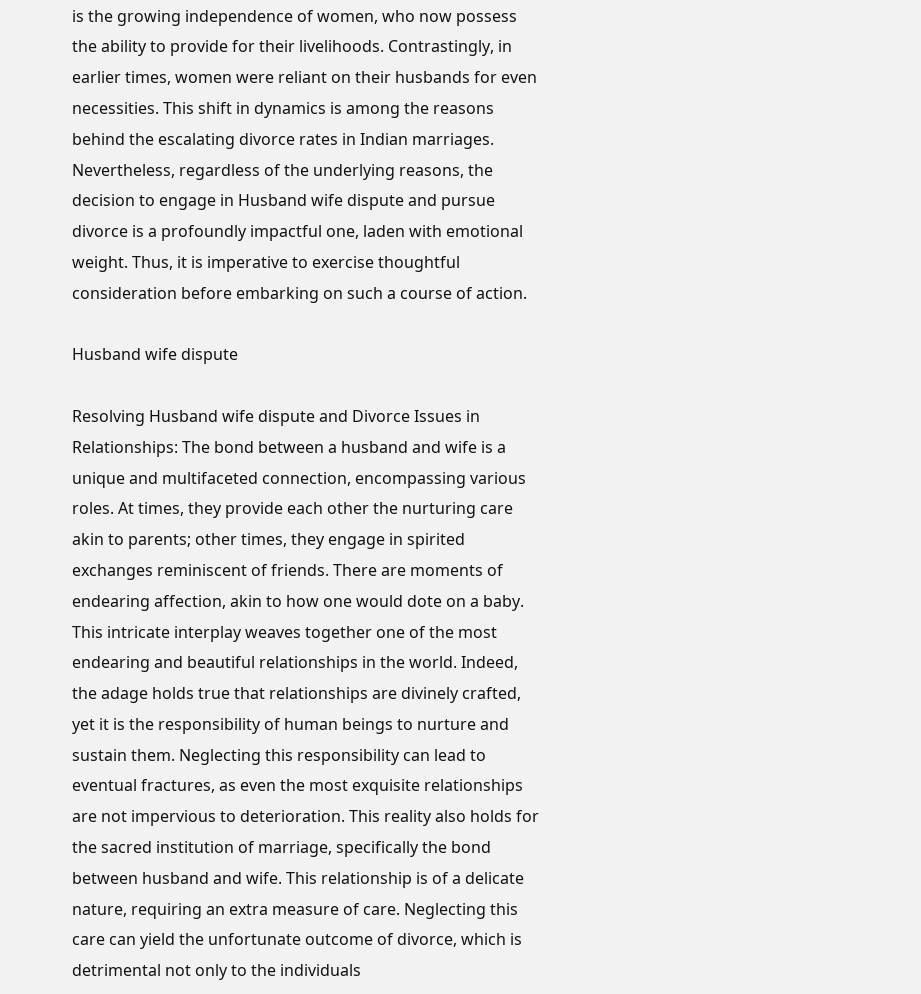is the growing independence of women, who now possess the ability to provide for their livelihoods. Contrastingly, in earlier times, women were reliant on their husbands for even necessities. This shift in dynamics is among the reasons behind the escalating divorce rates in Indian marriages. Nevertheless, regardless of the underlying reasons, the decision to engage in Husband wife dispute and pursue divorce is a profoundly impactful one, laden with emotional weight. Thus, it is imperative to exercise thoughtful consideration before embarking on such a course of action.

Husband wife dispute

Resolving Husband wife dispute and Divorce Issues in Relationships: The bond between a husband and wife is a unique and multifaceted connection, encompassing various roles. At times, they provide each other the nurturing care akin to parents; other times, they engage in spirited exchanges reminiscent of friends. There are moments of endearing affection, akin to how one would dote on a baby. This intricate interplay weaves together one of the most endearing and beautiful relationships in the world. Indeed, the adage holds true that relationships are divinely crafted, yet it is the responsibility of human beings to nurture and sustain them. Neglecting this responsibility can lead to eventual fractures, as even the most exquisite relationships are not impervious to deterioration. This reality also holds for the sacred institution of marriage, specifically the bond between husband and wife. This relationship is of a delicate nature, requiring an extra measure of care. Neglecting this care can yield the unfortunate outcome of divorce, which is detrimental not only to the individuals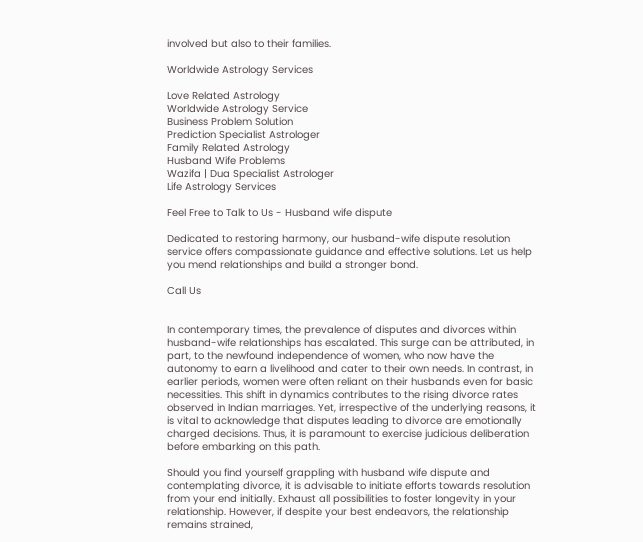involved but also to their families.

Worldwide Astrology Services

Love Related Astrology
Worldwide Astrology Service
Business Problem Solution
Prediction Specialist Astrologer
Family Related Astrology
Husband Wife Problems
Wazifa | Dua Specialist Astrologer
Life Astrology Services

Feel Free to Talk to Us - Husband wife dispute

Dedicated to restoring harmony, our husband-wife dispute resolution service offers compassionate guidance and effective solutions. Let us help you mend relationships and build a stronger bond.

Call Us


In contemporary times, the prevalence of disputes and divorces within husband-wife relationships has escalated. This surge can be attributed, in part, to the newfound independence of women, who now have the autonomy to earn a livelihood and cater to their own needs. In contrast, in earlier periods, women were often reliant on their husbands even for basic necessities. This shift in dynamics contributes to the rising divorce rates observed in Indian marriages. Yet, irrespective of the underlying reasons, it is vital to acknowledge that disputes leading to divorce are emotionally charged decisions. Thus, it is paramount to exercise judicious deliberation before embarking on this path.

Should you find yourself grappling with husband wife dispute and contemplating divorce, it is advisable to initiate efforts towards resolution from your end initially. Exhaust all possibilities to foster longevity in your relationship. However, if despite your best endeavors, the relationship remains strained,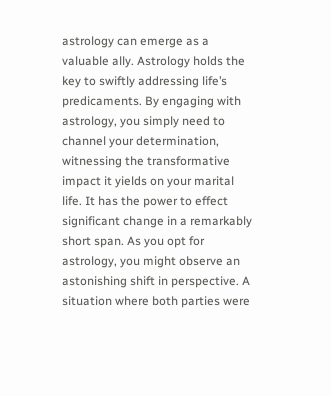astrology can emerge as a valuable ally. Astrology holds the key to swiftly addressing life’s predicaments. By engaging with astrology, you simply need to channel your determination, witnessing the transformative impact it yields on your marital life. It has the power to effect significant change in a remarkably short span. As you opt for astrology, you might observe an astonishing shift in perspective. A situation where both parties were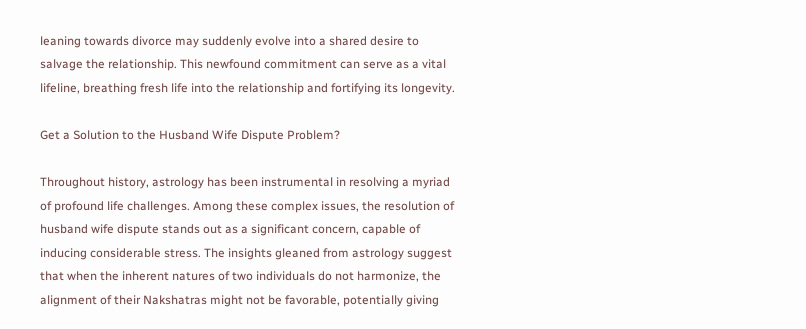leaning towards divorce may suddenly evolve into a shared desire to salvage the relationship. This newfound commitment can serve as a vital lifeline, breathing fresh life into the relationship and fortifying its longevity.

Get a Solution to the Husband Wife Dispute Problem?

Throughout history, astrology has been instrumental in resolving a myriad of profound life challenges. Among these complex issues, the resolution of husband wife dispute stands out as a significant concern, capable of inducing considerable stress. The insights gleaned from astrology suggest that when the inherent natures of two individuals do not harmonize, the alignment of their Nakshatras might not be favorable, potentially giving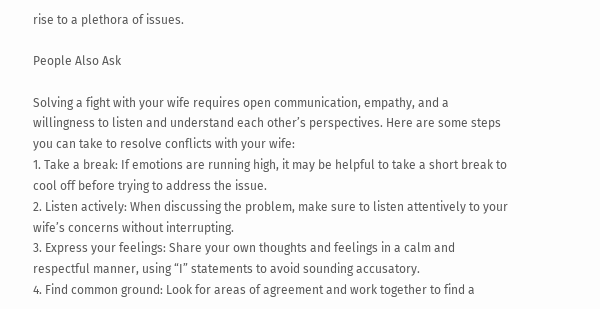rise to a plethora of issues.

People Also Ask

Solving a fight with your wife requires open communication, empathy, and a willingness to listen and understand each other’s perspectives. Here are some steps you can take to resolve conflicts with your wife:
1. Take a break: If emotions are running high, it may be helpful to take a short break to cool off before trying to address the issue.
2. Listen actively: When discussing the problem, make sure to listen attentively to your wife’s concerns without interrupting.
3. Express your feelings: Share your own thoughts and feelings in a calm and respectful manner, using “I” statements to avoid sounding accusatory.
4. Find common ground: Look for areas of agreement and work together to find a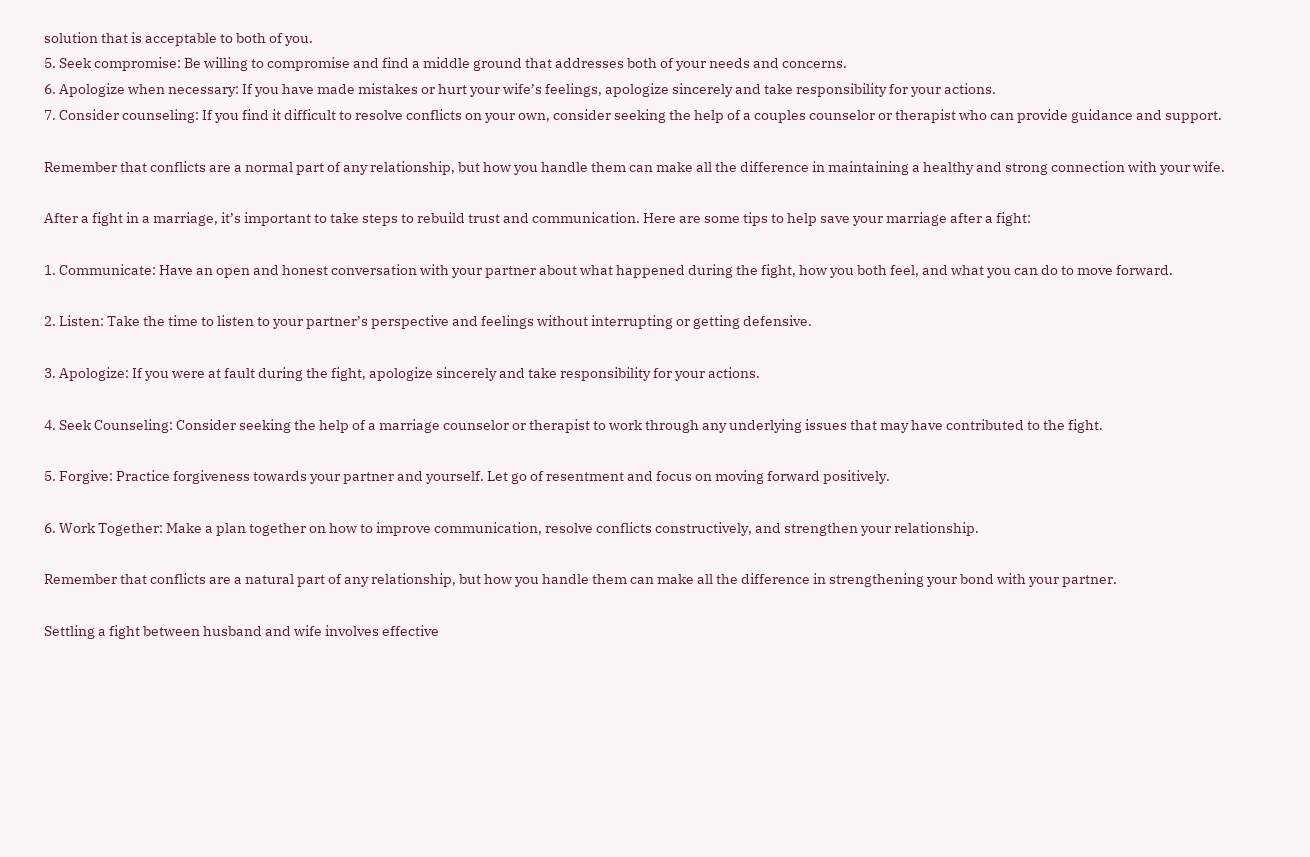solution that is acceptable to both of you.
5. Seek compromise: Be willing to compromise and find a middle ground that addresses both of your needs and concerns.
6. Apologize when necessary: If you have made mistakes or hurt your wife’s feelings, apologize sincerely and take responsibility for your actions.
7. Consider counseling: If you find it difficult to resolve conflicts on your own, consider seeking the help of a couples counselor or therapist who can provide guidance and support.

Remember that conflicts are a normal part of any relationship, but how you handle them can make all the difference in maintaining a healthy and strong connection with your wife.

After a fight in a marriage, it’s important to take steps to rebuild trust and communication. Here are some tips to help save your marriage after a fight:

1. Communicate: Have an open and honest conversation with your partner about what happened during the fight, how you both feel, and what you can do to move forward.

2. Listen: Take the time to listen to your partner’s perspective and feelings without interrupting or getting defensive.

3. Apologize: If you were at fault during the fight, apologize sincerely and take responsibility for your actions.

4. Seek Counseling: Consider seeking the help of a marriage counselor or therapist to work through any underlying issues that may have contributed to the fight.

5. Forgive: Practice forgiveness towards your partner and yourself. Let go of resentment and focus on moving forward positively.

6. Work Together: Make a plan together on how to improve communication, resolve conflicts constructively, and strengthen your relationship.

Remember that conflicts are a natural part of any relationship, but how you handle them can make all the difference in strengthening your bond with your partner.

Settling a fight between husband and wife involves effective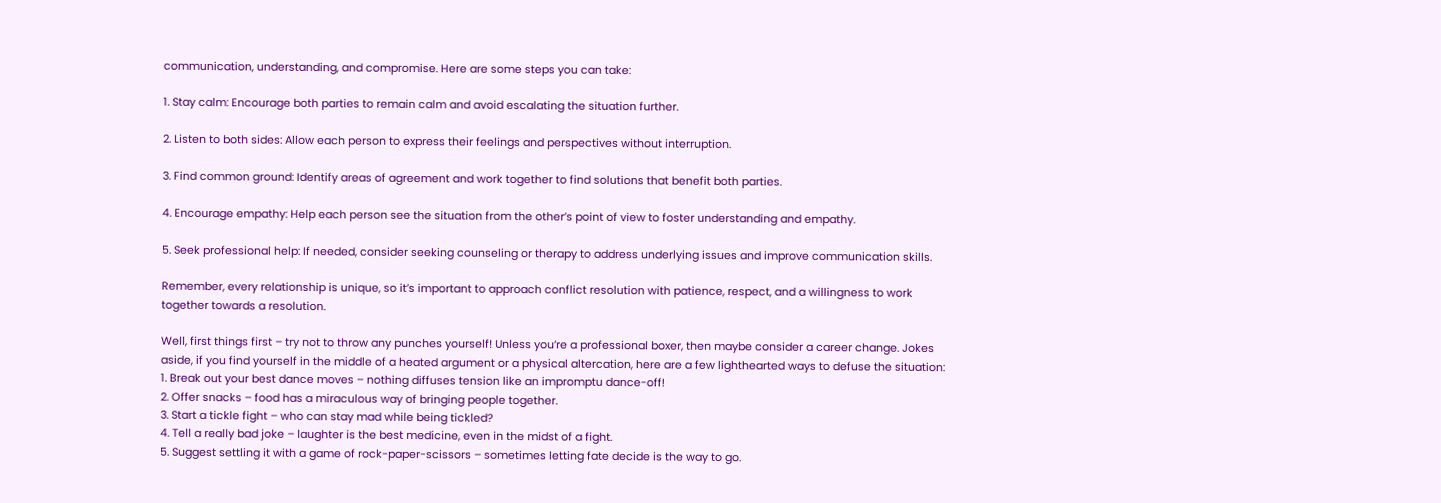communication, understanding, and compromise. Here are some steps you can take:

1. Stay calm: Encourage both parties to remain calm and avoid escalating the situation further.

2. Listen to both sides: Allow each person to express their feelings and perspectives without interruption.

3. Find common ground: Identify areas of agreement and work together to find solutions that benefit both parties.

4. Encourage empathy: Help each person see the situation from the other’s point of view to foster understanding and empathy.

5. Seek professional help: If needed, consider seeking counseling or therapy to address underlying issues and improve communication skills.

Remember, every relationship is unique, so it’s important to approach conflict resolution with patience, respect, and a willingness to work together towards a resolution.

Well, first things first – try not to throw any punches yourself! Unless you’re a professional boxer, then maybe consider a career change. Jokes aside, if you find yourself in the middle of a heated argument or a physical altercation, here are a few lighthearted ways to defuse the situation:
1. Break out your best dance moves – nothing diffuses tension like an impromptu dance-off!
2. Offer snacks – food has a miraculous way of bringing people together.
3. Start a tickle fight – who can stay mad while being tickled?
4. Tell a really bad joke – laughter is the best medicine, even in the midst of a fight.
5. Suggest settling it with a game of rock-paper-scissors – sometimes letting fate decide is the way to go.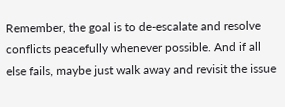Remember, the goal is to de-escalate and resolve conflicts peacefully whenever possible. And if all else fails, maybe just walk away and revisit the issue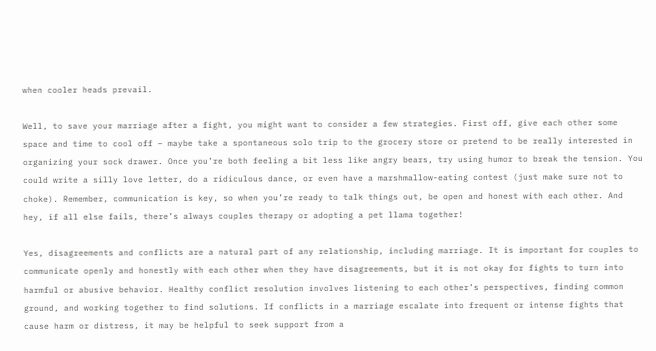when cooler heads prevail.

Well, to save your marriage after a fight, you might want to consider a few strategies. First off, give each other some space and time to cool off – maybe take a spontaneous solo trip to the grocery store or pretend to be really interested in organizing your sock drawer. Once you’re both feeling a bit less like angry bears, try using humor to break the tension. You could write a silly love letter, do a ridiculous dance, or even have a marshmallow-eating contest (just make sure not to choke). Remember, communication is key, so when you’re ready to talk things out, be open and honest with each other. And hey, if all else fails, there’s always couples therapy or adopting a pet llama together!

Yes, disagreements and conflicts are a natural part of any relationship, including marriage. It is important for couples to communicate openly and honestly with each other when they have disagreements, but it is not okay for fights to turn into harmful or abusive behavior. Healthy conflict resolution involves listening to each other’s perspectives, finding common ground, and working together to find solutions. If conflicts in a marriage escalate into frequent or intense fights that cause harm or distress, it may be helpful to seek support from a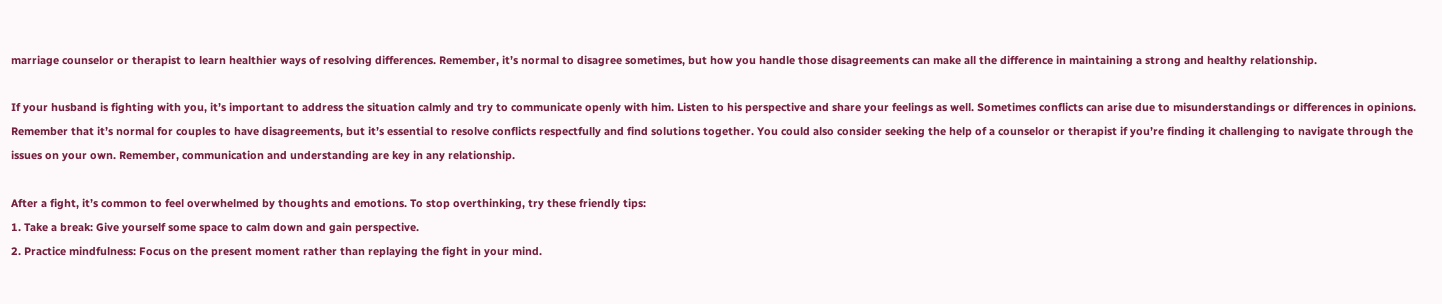marriage counselor or therapist to learn healthier ways of resolving differences. Remember, it’s normal to disagree sometimes, but how you handle those disagreements can make all the difference in maintaining a strong and healthy relationship.

If your husband is fighting with you, it’s important to address the situation calmly and try to communicate openly with him. Listen to his perspective and share your feelings as well. Sometimes conflicts can arise due to misunderstandings or differences in opinions. Remember that it’s normal for couples to have disagreements, but it’s essential to resolve conflicts respectfully and find solutions together. You could also consider seeking the help of a counselor or therapist if you’re finding it challenging to navigate through the issues on your own. Remember, communication and understanding are key in any relationship.

After a fight, it’s common to feel overwhelmed by thoughts and emotions. To stop overthinking, try these friendly tips:
1. Take a break: Give yourself some space to calm down and gain perspective.
2. Practice mindfulness: Focus on the present moment rather than replaying the fight in your mind.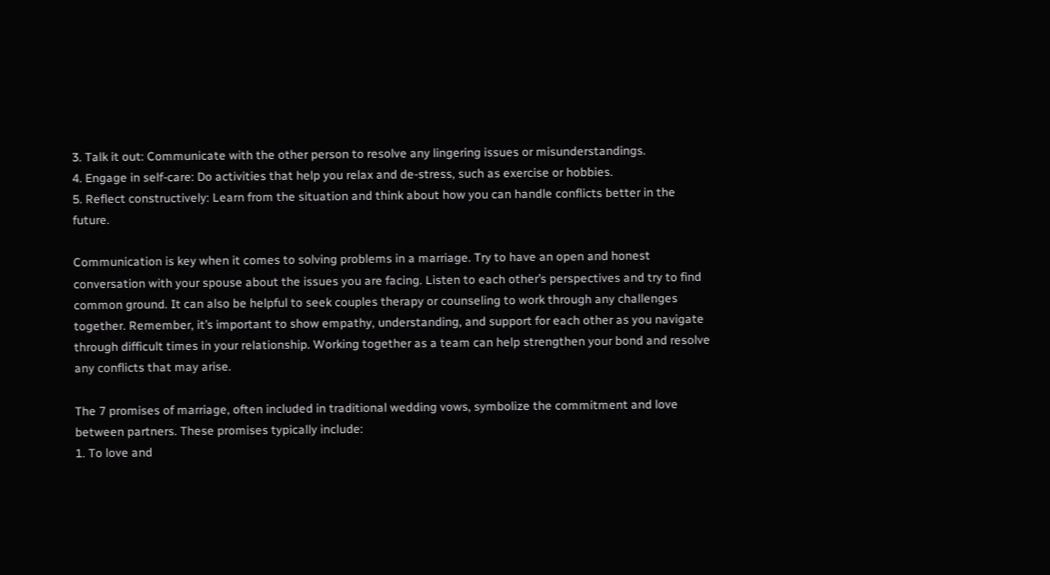3. Talk it out: Communicate with the other person to resolve any lingering issues or misunderstandings.
4. Engage in self-care: Do activities that help you relax and de-stress, such as exercise or hobbies.
5. Reflect constructively: Learn from the situation and think about how you can handle conflicts better in the future.

Communication is key when it comes to solving problems in a marriage. Try to have an open and honest conversation with your spouse about the issues you are facing. Listen to each other’s perspectives and try to find common ground. It can also be helpful to seek couples therapy or counseling to work through any challenges together. Remember, it’s important to show empathy, understanding, and support for each other as you navigate through difficult times in your relationship. Working together as a team can help strengthen your bond and resolve any conflicts that may arise.

The 7 promises of marriage, often included in traditional wedding vows, symbolize the commitment and love between partners. These promises typically include:
1. To love and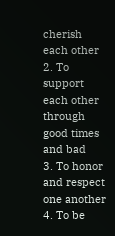cherish each other
2. To support each other through good times and bad
3. To honor and respect one another
4. To be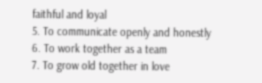faithful and loyal
5. To communicate openly and honestly
6. To work together as a team
7. To grow old together in love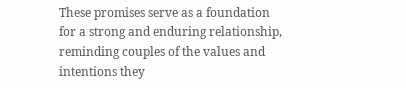These promises serve as a foundation for a strong and enduring relationship, reminding couples of the values and intentions they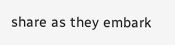share as they embark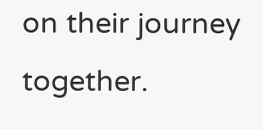on their journey together.